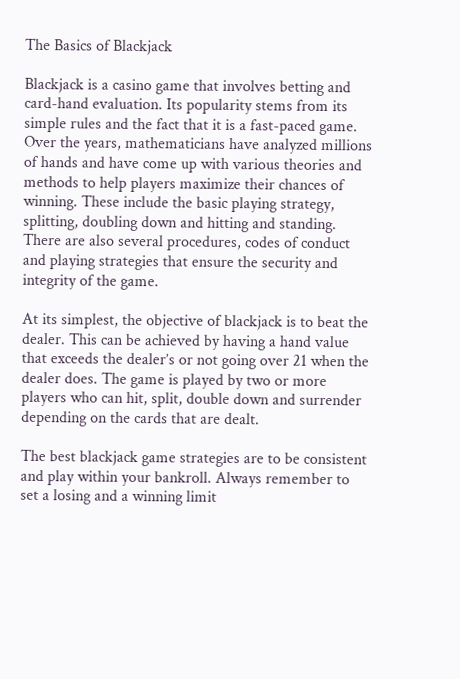The Basics of Blackjack

Blackjack is a casino game that involves betting and card-hand evaluation. Its popularity stems from its simple rules and the fact that it is a fast-paced game. Over the years, mathematicians have analyzed millions of hands and have come up with various theories and methods to help players maximize their chances of winning. These include the basic playing strategy, splitting, doubling down and hitting and standing. There are also several procedures, codes of conduct and playing strategies that ensure the security and integrity of the game.

At its simplest, the objective of blackjack is to beat the dealer. This can be achieved by having a hand value that exceeds the dealer’s or not going over 21 when the dealer does. The game is played by two or more players who can hit, split, double down and surrender depending on the cards that are dealt.

The best blackjack game strategies are to be consistent and play within your bankroll. Always remember to set a losing and a winning limit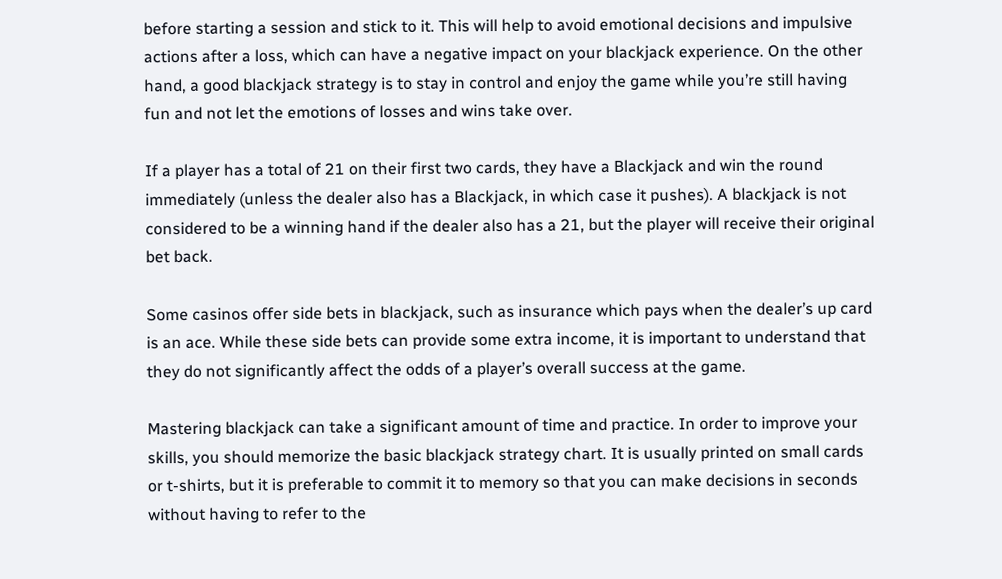before starting a session and stick to it. This will help to avoid emotional decisions and impulsive actions after a loss, which can have a negative impact on your blackjack experience. On the other hand, a good blackjack strategy is to stay in control and enjoy the game while you’re still having fun and not let the emotions of losses and wins take over.

If a player has a total of 21 on their first two cards, they have a Blackjack and win the round immediately (unless the dealer also has a Blackjack, in which case it pushes). A blackjack is not considered to be a winning hand if the dealer also has a 21, but the player will receive their original bet back.

Some casinos offer side bets in blackjack, such as insurance which pays when the dealer’s up card is an ace. While these side bets can provide some extra income, it is important to understand that they do not significantly affect the odds of a player’s overall success at the game.

Mastering blackjack can take a significant amount of time and practice. In order to improve your skills, you should memorize the basic blackjack strategy chart. It is usually printed on small cards or t-shirts, but it is preferable to commit it to memory so that you can make decisions in seconds without having to refer to the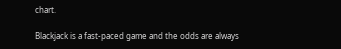chart.

Blackjack is a fast-paced game and the odds are always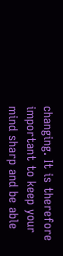changing. It is therefore important to keep your mind sharp and be able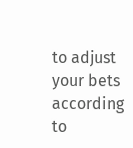to adjust your bets according to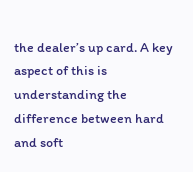the dealer’s up card. A key aspect of this is understanding the difference between hard and soft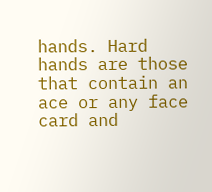hands. Hard hands are those that contain an ace or any face card and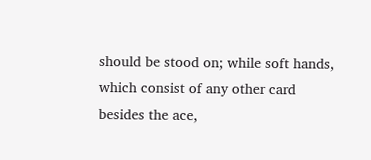should be stood on; while soft hands, which consist of any other card besides the ace,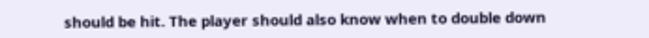should be hit. The player should also know when to double down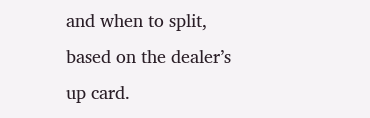and when to split, based on the dealer’s up card.